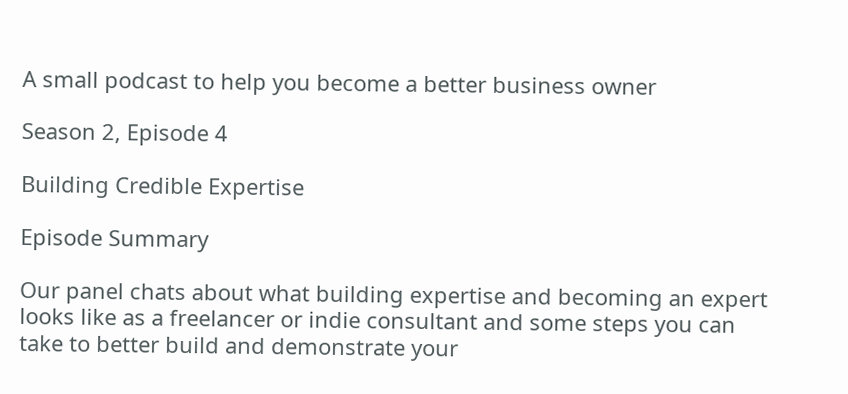A small podcast to help you become a better business owner

Season 2, Episode 4

Building Credible Expertise

Episode Summary

Our panel chats about what building expertise and becoming an expert looks like as a freelancer or indie consultant and some steps you can take to better build and demonstrate your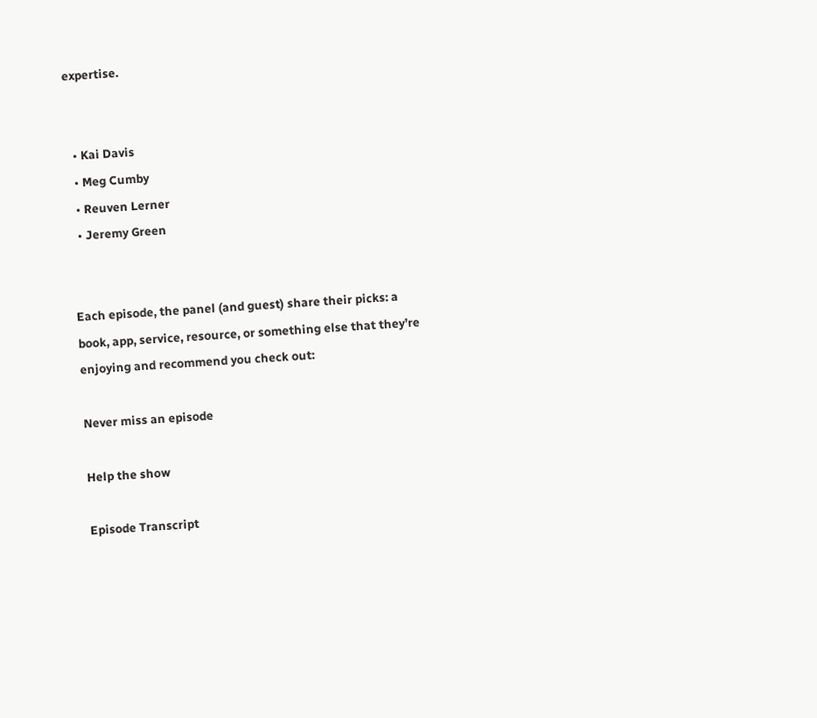expertise.


  • Kai Davis
  • Meg Cumby
  • Reuven Lerner
  • Jeremy Green


Each episode, the panel (and guest) share their picks: a book, app, service, resource, or something else that they’re enjoying and recommend you check out:

Never miss an episode

Help the show

Episode Transcript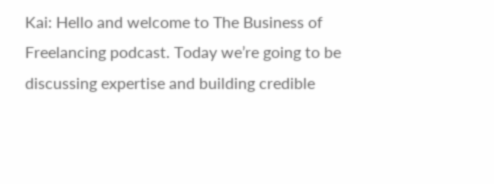Kai: Hello and welcome to The Business of Freelancing podcast. Today we’re going to be discussing expertise and building credible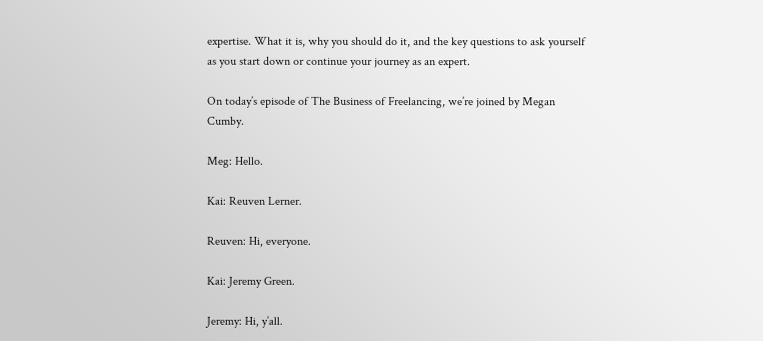expertise. What it is, why you should do it, and the key questions to ask yourself as you start down or continue your journey as an expert.

On today’s episode of The Business of Freelancing, we’re joined by Megan Cumby.

Meg: Hello.

Kai: Reuven Lerner.

Reuven: Hi, everyone.

Kai: Jeremy Green.

Jeremy: Hi, y’all.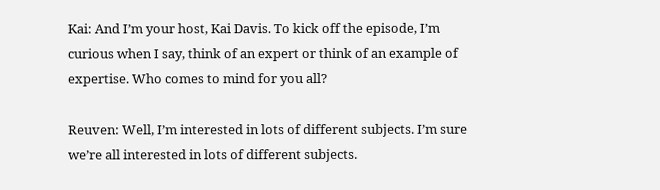Kai: And I’m your host, Kai Davis. To kick off the episode, I’m curious when I say, think of an expert or think of an example of expertise. Who comes to mind for you all?

Reuven: Well, I’m interested in lots of different subjects. I’m sure we’re all interested in lots of different subjects.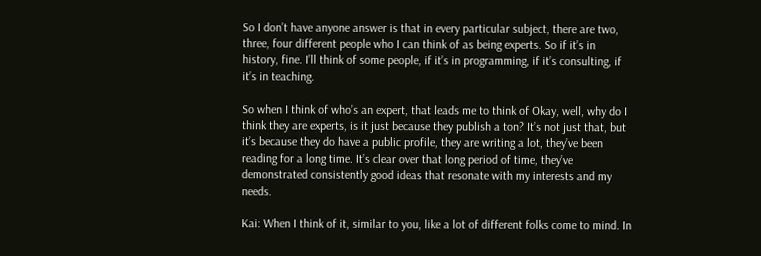So I don’t have anyone answer is that in every particular subject, there are two, three, four different people who I can think of as being experts. So if it’s in history, fine. I’ll think of some people, if it’s in programming, if it’s consulting, if it’s in teaching.

So when I think of who’s an expert, that leads me to think of Okay, well, why do I think they are experts, is it just because they publish a ton? It’s not just that, but it’s because they do have a public profile, they are writing a lot, they’ve been reading for a long time. It’s clear over that long period of time, they’ve demonstrated consistently good ideas that resonate with my interests and my needs.

Kai: When I think of it, similar to you, like a lot of different folks come to mind. In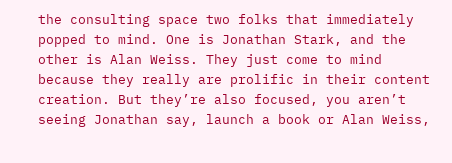the consulting space two folks that immediately popped to mind. One is Jonathan Stark, and the other is Alan Weiss. They just come to mind because they really are prolific in their content creation. But they’re also focused, you aren’t seeing Jonathan say, launch a book or Alan Weiss,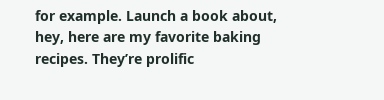for example. Launch a book about, hey, here are my favorite baking recipes. They’re prolific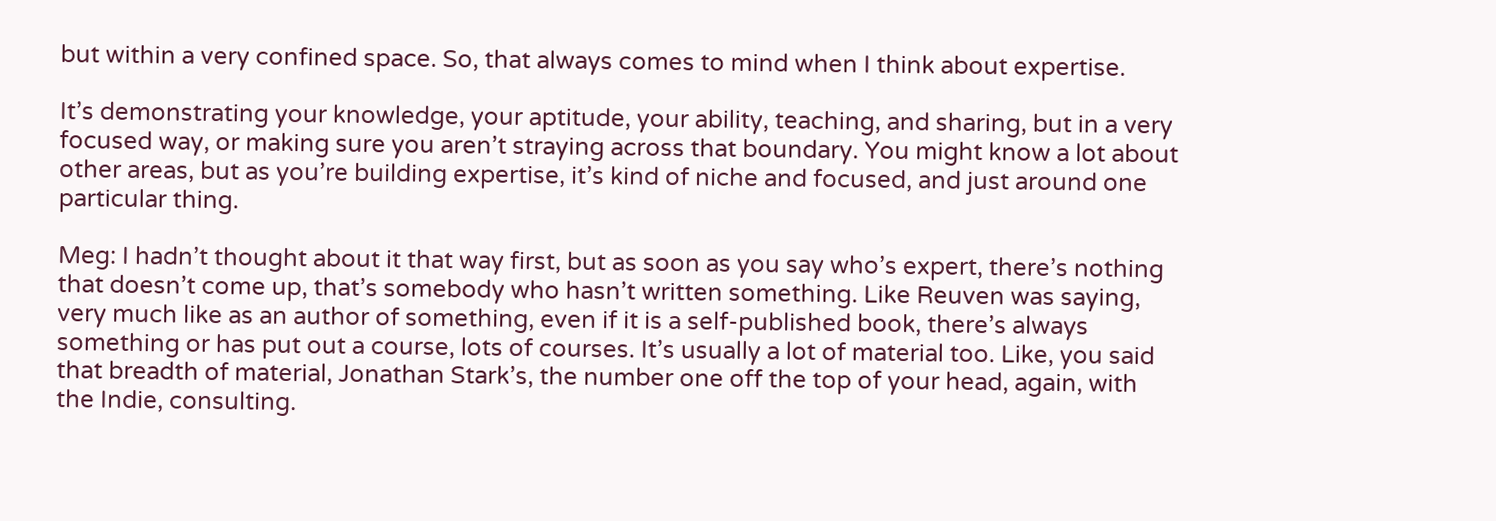but within a very confined space. So, that always comes to mind when I think about expertise.

It’s demonstrating your knowledge, your aptitude, your ability, teaching, and sharing, but in a very focused way, or making sure you aren’t straying across that boundary. You might know a lot about other areas, but as you’re building expertise, it’s kind of niche and focused, and just around one particular thing.

Meg: I hadn’t thought about it that way first, but as soon as you say who’s expert, there’s nothing that doesn’t come up, that’s somebody who hasn’t written something. Like Reuven was saying, very much like as an author of something, even if it is a self-published book, there’s always something or has put out a course, lots of courses. It’s usually a lot of material too. Like, you said that breadth of material, Jonathan Stark’s, the number one off the top of your head, again, with the Indie, consulting.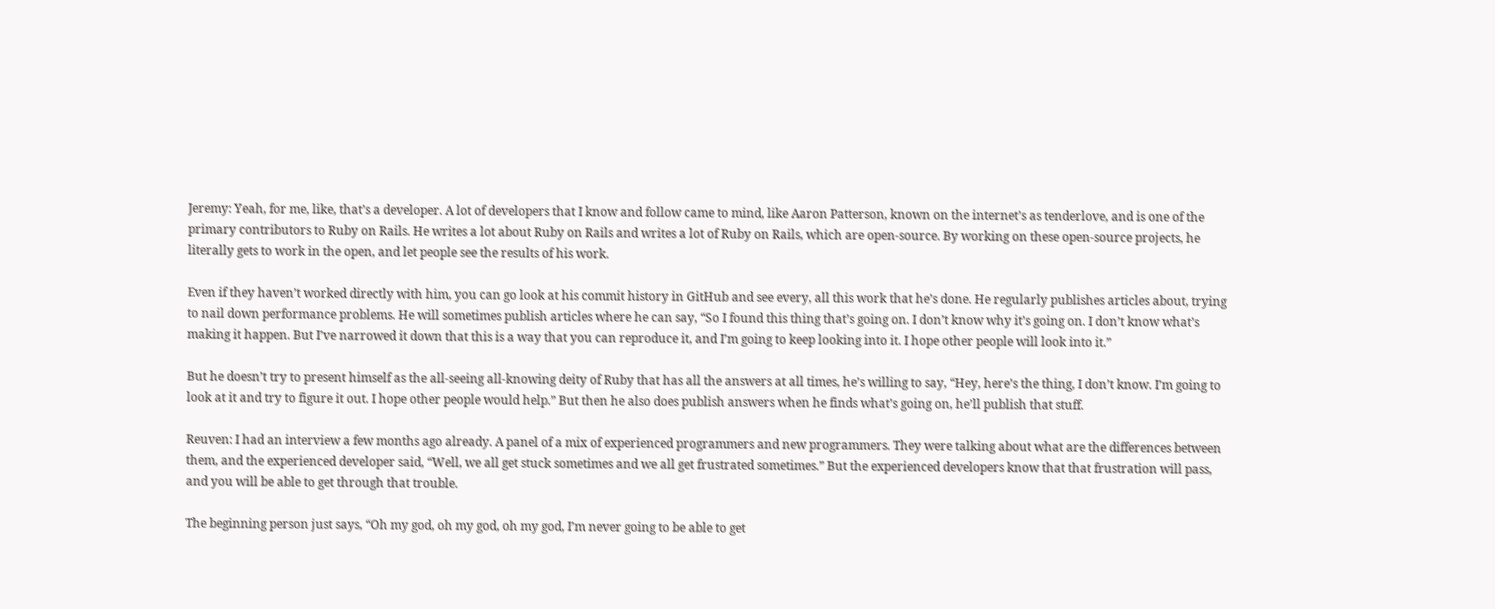Jeremy: Yeah, for me, like, that’s a developer. A lot of developers that I know and follow came to mind, like Aaron Patterson, known on the internet’s as tenderlove, and is one of the primary contributors to Ruby on Rails. He writes a lot about Ruby on Rails and writes a lot of Ruby on Rails, which are open-source. By working on these open-source projects, he literally gets to work in the open, and let people see the results of his work.

Even if they haven’t worked directly with him, you can go look at his commit history in GitHub and see every, all this work that he’s done. He regularly publishes articles about, trying to nail down performance problems. He will sometimes publish articles where he can say, “So I found this thing that’s going on. I don’t know why it’s going on. I don’t know what’s making it happen. But I’ve narrowed it down that this is a way that you can reproduce it, and I’m going to keep looking into it. I hope other people will look into it.”

But he doesn’t try to present himself as the all-seeing all-knowing deity of Ruby that has all the answers at all times, he’s willing to say, “Hey, here’s the thing, I don’t know. I’m going to look at it and try to figure it out. I hope other people would help.” But then he also does publish answers when he finds what’s going on, he’ll publish that stuff.

Reuven: I had an interview a few months ago already. A panel of a mix of experienced programmers and new programmers. They were talking about what are the differences between them, and the experienced developer said, “Well, we all get stuck sometimes and we all get frustrated sometimes.” But the experienced developers know that that frustration will pass, and you will be able to get through that trouble.

The beginning person just says, “Oh my god, oh my god, oh my god, I’m never going to be able to get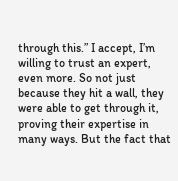through this.” I accept, I’m willing to trust an expert, even more. So not just because they hit a wall, they were able to get through it, proving their expertise in many ways. But the fact that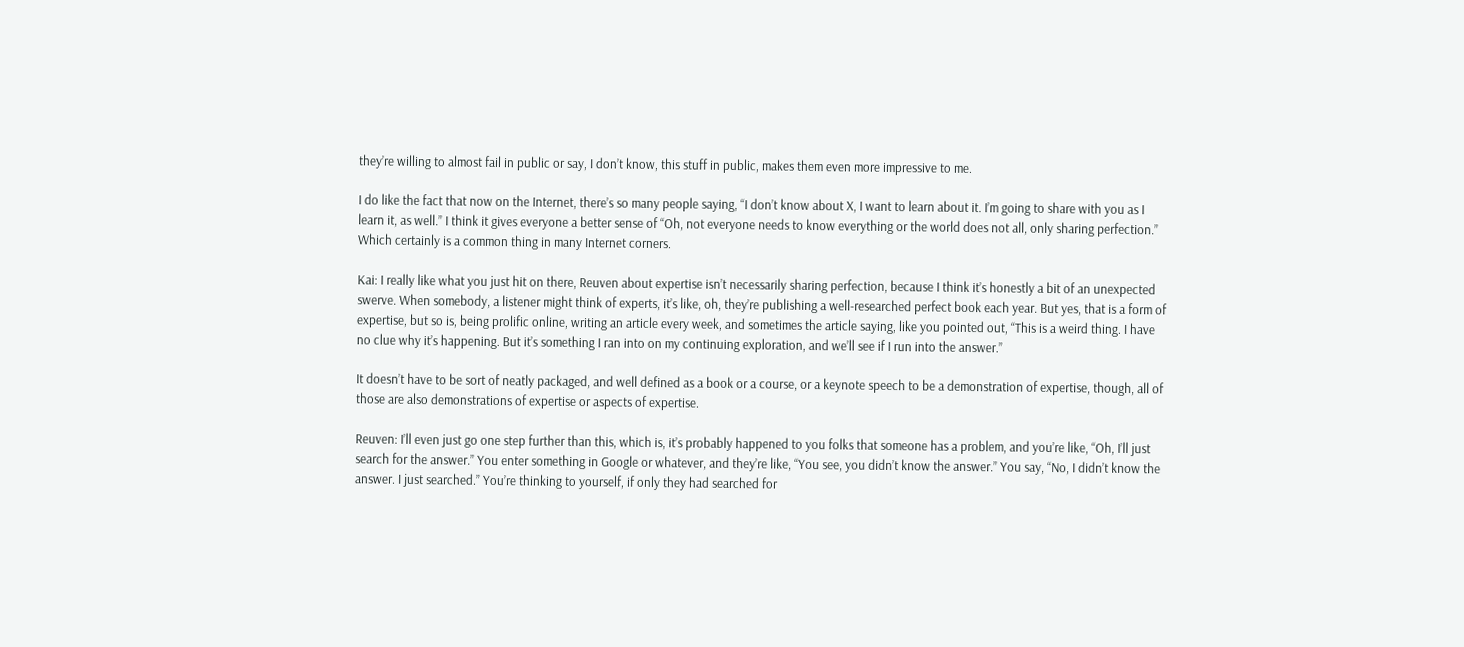they’re willing to almost fail in public or say, I don’t know, this stuff in public, makes them even more impressive to me.

I do like the fact that now on the Internet, there’s so many people saying, “I don’t know about X, I want to learn about it. I’m going to share with you as I learn it, as well.” I think it gives everyone a better sense of “Oh, not everyone needs to know everything or the world does not all, only sharing perfection.” Which certainly is a common thing in many Internet corners.

Kai: I really like what you just hit on there, Reuven about expertise isn’t necessarily sharing perfection, because I think it’s honestly a bit of an unexpected swerve. When somebody, a listener might think of experts, it’s like, oh, they’re publishing a well-researched perfect book each year. But yes, that is a form of expertise, but so is, being prolific online, writing an article every week, and sometimes the article saying, like you pointed out, “This is a weird thing. I have no clue why it’s happening. But it’s something I ran into on my continuing exploration, and we’ll see if I run into the answer.”

It doesn’t have to be sort of neatly packaged, and well defined as a book or a course, or a keynote speech to be a demonstration of expertise, though, all of those are also demonstrations of expertise or aspects of expertise.

Reuven: I’ll even just go one step further than this, which is, it’s probably happened to you folks that someone has a problem, and you’re like, “Oh, I’ll just search for the answer.” You enter something in Google or whatever, and they’re like, “You see, you didn’t know the answer.” You say, “No, I didn’t know the answer. I just searched.” You’re thinking to yourself, if only they had searched for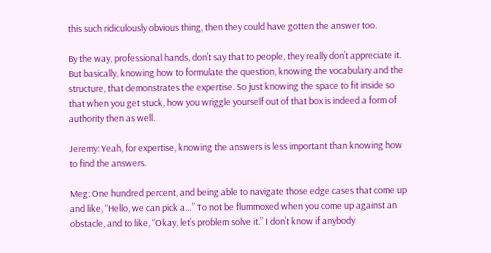this such ridiculously obvious thing, then they could have gotten the answer too.

By the way, professional hands, don’t say that to people, they really don’t appreciate it. But basically, knowing how to formulate the question, knowing the vocabulary and the structure, that demonstrates the expertise. So just knowing the space to fit inside so that when you get stuck, how you wriggle yourself out of that box is indeed a form of authority then as well.

Jeremy: Yeah, for expertise, knowing the answers is less important than knowing how to find the answers.

Meg: One hundred percent, and being able to navigate those edge cases that come up and like, “Hello, we can pick a…” To not be flummoxed when you come up against an obstacle, and to like, “Okay, let’s problem solve it.” I don’t know if anybody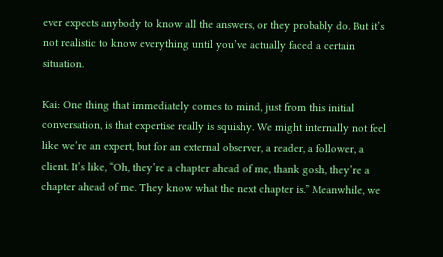ever expects anybody to know all the answers, or they probably do. But it’s not realistic to know everything until you’ve actually faced a certain situation.

Kai: One thing that immediately comes to mind, just from this initial conversation, is that expertise really is squishy. We might internally not feel like we’re an expert, but for an external observer, a reader, a follower, a client. It’s like, “Oh, they’re a chapter ahead of me, thank gosh, they’re a chapter ahead of me. They know what the next chapter is.” Meanwhile, we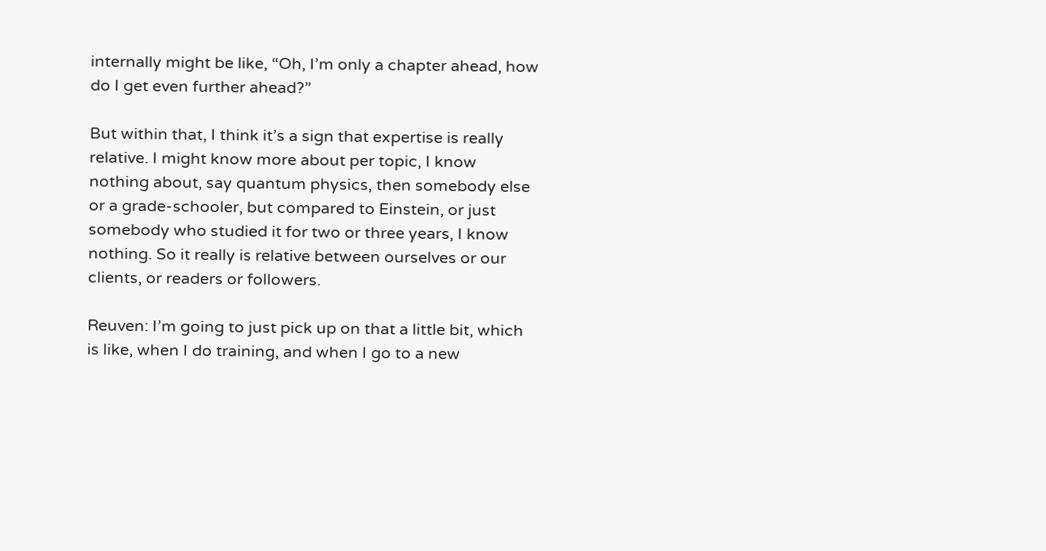internally might be like, “Oh, I’m only a chapter ahead, how do I get even further ahead?”

But within that, I think it’s a sign that expertise is really relative. I might know more about per topic, I know nothing about, say quantum physics, then somebody else or a grade-schooler, but compared to Einstein, or just somebody who studied it for two or three years, I know nothing. So it really is relative between ourselves or our clients, or readers or followers.

Reuven: I’m going to just pick up on that a little bit, which is like, when I do training, and when I go to a new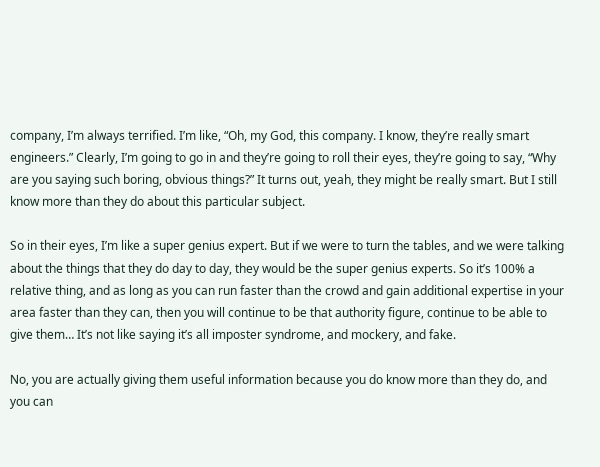company, I’m always terrified. I’m like, “Oh, my God, this company. I know, they’re really smart engineers.” Clearly, I’m going to go in and they’re going to roll their eyes, they’re going to say, “Why are you saying such boring, obvious things?” It turns out, yeah, they might be really smart. But I still know more than they do about this particular subject.

So in their eyes, I’m like a super genius expert. But if we were to turn the tables, and we were talking about the things that they do day to day, they would be the super genius experts. So it’s 100% a relative thing, and as long as you can run faster than the crowd and gain additional expertise in your area faster than they can, then you will continue to be that authority figure, continue to be able to give them… It’s not like saying it’s all imposter syndrome, and mockery, and fake.

No, you are actually giving them useful information because you do know more than they do, and you can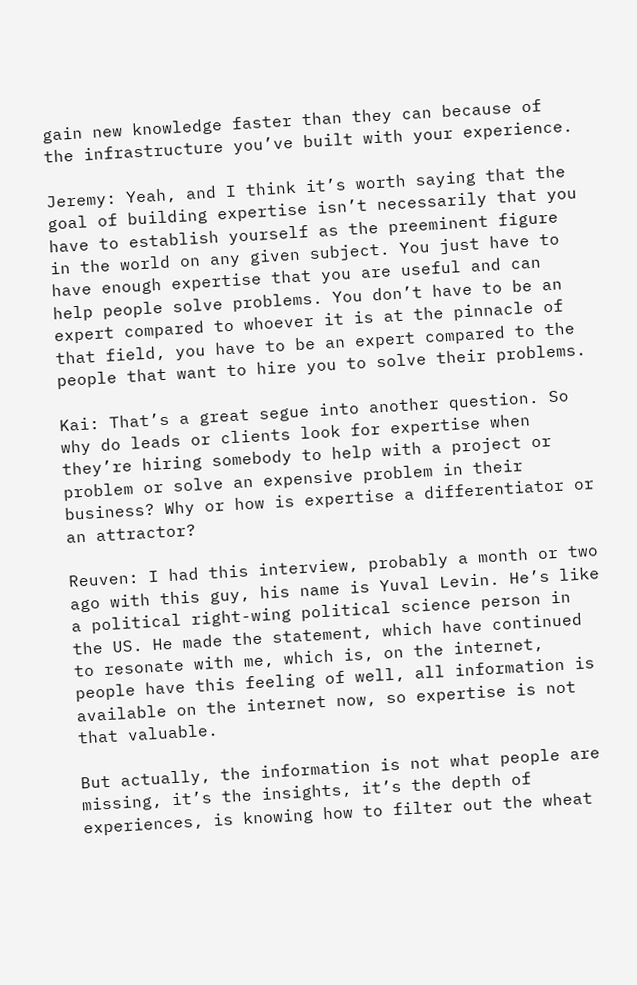gain new knowledge faster than they can because of the infrastructure you’ve built with your experience.

Jeremy: Yeah, and I think it’s worth saying that the goal of building expertise isn’t necessarily that you have to establish yourself as the preeminent figure in the world on any given subject. You just have to have enough expertise that you are useful and can help people solve problems. You don’t have to be an expert compared to whoever it is at the pinnacle of that field, you have to be an expert compared to the people that want to hire you to solve their problems.

Kai: That’s a great segue into another question. So why do leads or clients look for expertise when they’re hiring somebody to help with a project or problem or solve an expensive problem in their business? Why or how is expertise a differentiator or an attractor?

Reuven: I had this interview, probably a month or two ago with this guy, his name is Yuval Levin. He’s like a political right-wing political science person in the US. He made the statement, which have continued to resonate with me, which is, on the internet, people have this feeling of well, all information is available on the internet now, so expertise is not that valuable.

But actually, the information is not what people are missing, it’s the insights, it’s the depth of experiences, is knowing how to filter out the wheat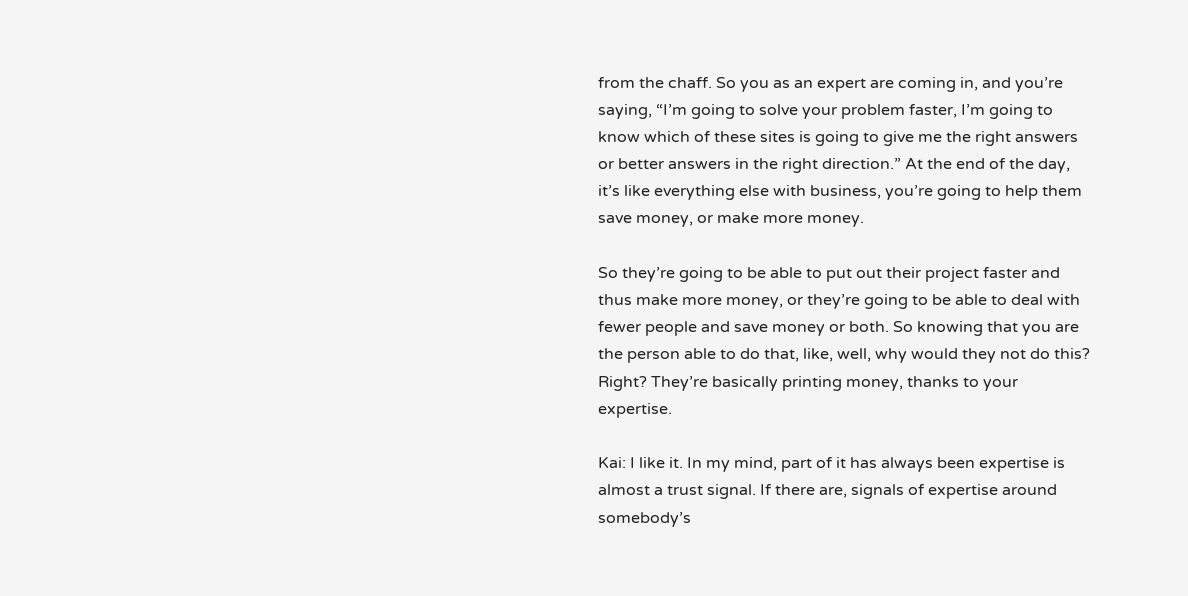from the chaff. So you as an expert are coming in, and you’re saying, “I’m going to solve your problem faster, I’m going to know which of these sites is going to give me the right answers or better answers in the right direction.” At the end of the day, it’s like everything else with business, you’re going to help them save money, or make more money.

So they’re going to be able to put out their project faster and thus make more money, or they’re going to be able to deal with fewer people and save money or both. So knowing that you are the person able to do that, like, well, why would they not do this? Right? They’re basically printing money, thanks to your expertise.

Kai: I like it. In my mind, part of it has always been expertise is almost a trust signal. If there are, signals of expertise around somebody’s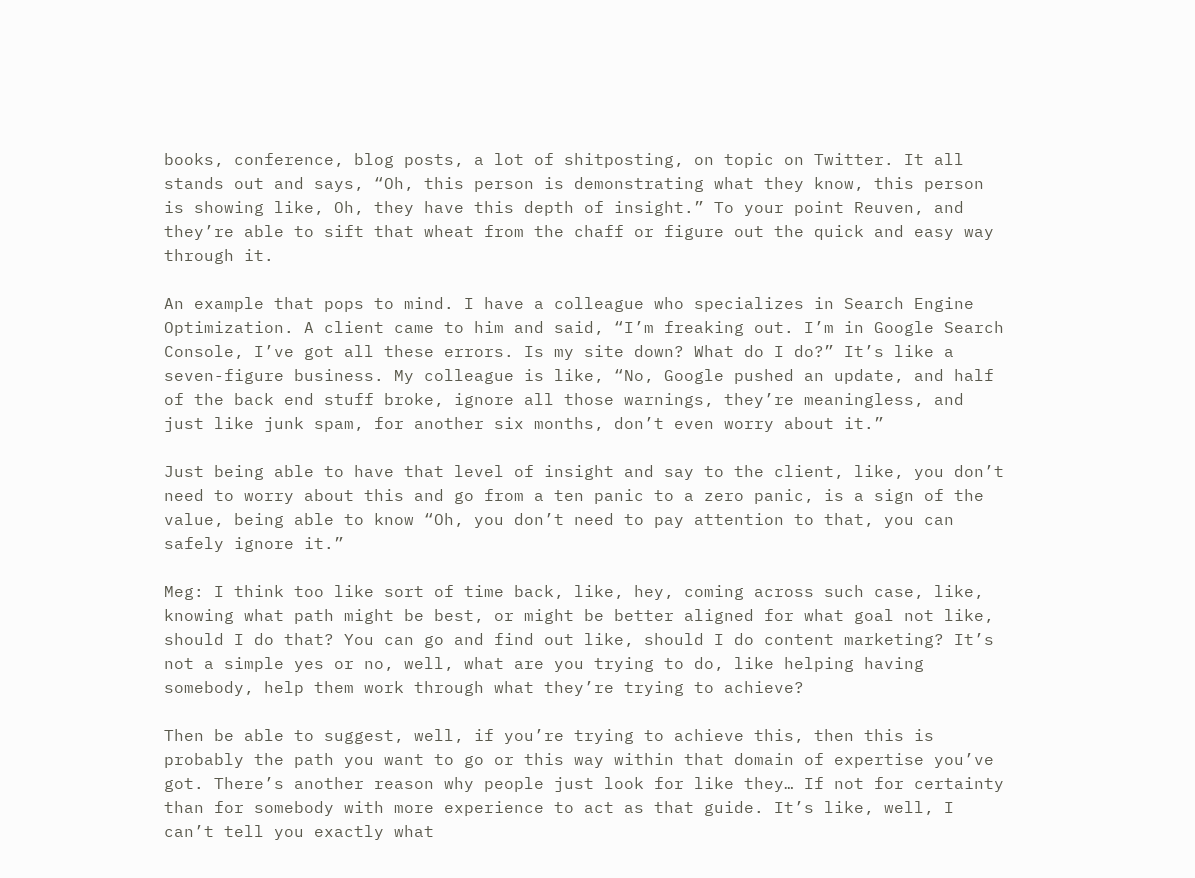books, conference, blog posts, a lot of shitposting, on topic on Twitter. It all  stands out and says, “Oh, this person is demonstrating what they know, this person is showing like, Oh, they have this depth of insight.” To your point Reuven, and they’re able to sift that wheat from the chaff or figure out the quick and easy way through it.

An example that pops to mind. I have a colleague who specializes in Search Engine Optimization. A client came to him and said, “I’m freaking out. I’m in Google Search Console, I’ve got all these errors. Is my site down? What do I do?” It’s like a seven-figure business. My colleague is like, “No, Google pushed an update, and half of the back end stuff broke, ignore all those warnings, they’re meaningless, and just like junk spam, for another six months, don’t even worry about it.”

Just being able to have that level of insight and say to the client, like, you don’t need to worry about this and go from a ten panic to a zero panic, is a sign of the value, being able to know “Oh, you don’t need to pay attention to that, you can safely ignore it.”

Meg: I think too like sort of time back, like, hey, coming across such case, like, knowing what path might be best, or might be better aligned for what goal not like, should I do that? You can go and find out like, should I do content marketing? It’s not a simple yes or no, well, what are you trying to do, like helping having somebody, help them work through what they’re trying to achieve?

Then be able to suggest, well, if you’re trying to achieve this, then this is probably the path you want to go or this way within that domain of expertise you’ve got. There’s another reason why people just look for like they… If not for certainty than for somebody with more experience to act as that guide. It’s like, well, I can’t tell you exactly what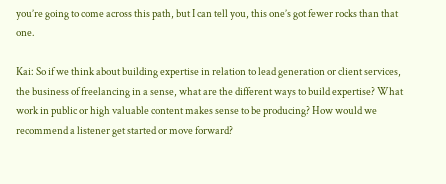you’re going to come across this path, but I can tell you, this one’s got fewer rocks than that one.

Kai: So if we think about building expertise in relation to lead generation or client services, the business of freelancing in a sense, what are the different ways to build expertise? What work in public or high valuable content makes sense to be producing? How would we recommend a listener get started or move forward?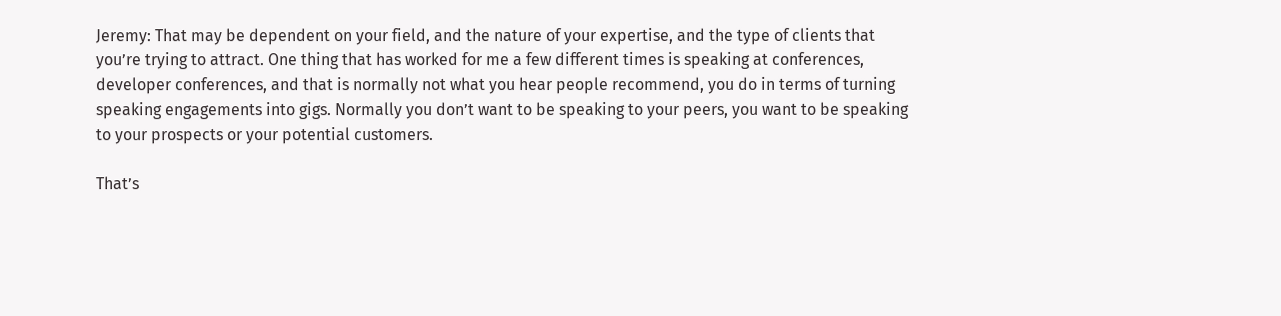Jeremy: That may be dependent on your field, and the nature of your expertise, and the type of clients that you’re trying to attract. One thing that has worked for me a few different times is speaking at conferences, developer conferences, and that is normally not what you hear people recommend, you do in terms of turning speaking engagements into gigs. Normally you don’t want to be speaking to your peers, you want to be speaking to your prospects or your potential customers.

That’s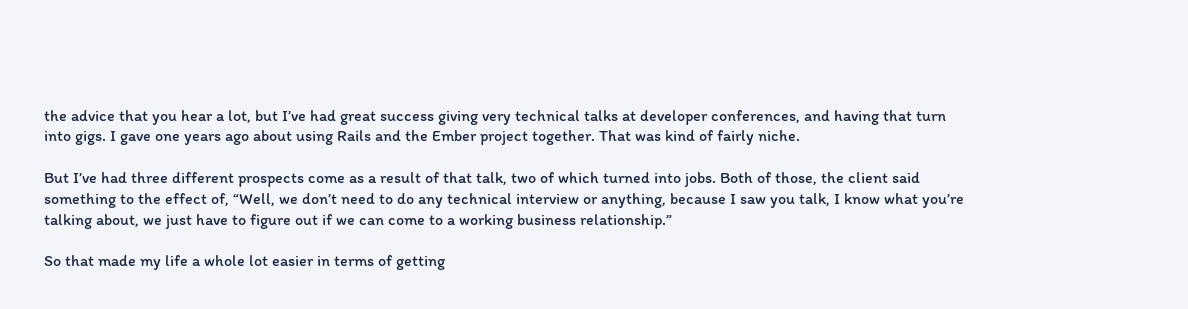the advice that you hear a lot, but I’ve had great success giving very technical talks at developer conferences, and having that turn into gigs. I gave one years ago about using Rails and the Ember project together. That was kind of fairly niche.

But I’ve had three different prospects come as a result of that talk, two of which turned into jobs. Both of those, the client said something to the effect of, “Well, we don’t need to do any technical interview or anything, because I saw you talk, I know what you’re talking about, we just have to figure out if we can come to a working business relationship.”

So that made my life a whole lot easier in terms of getting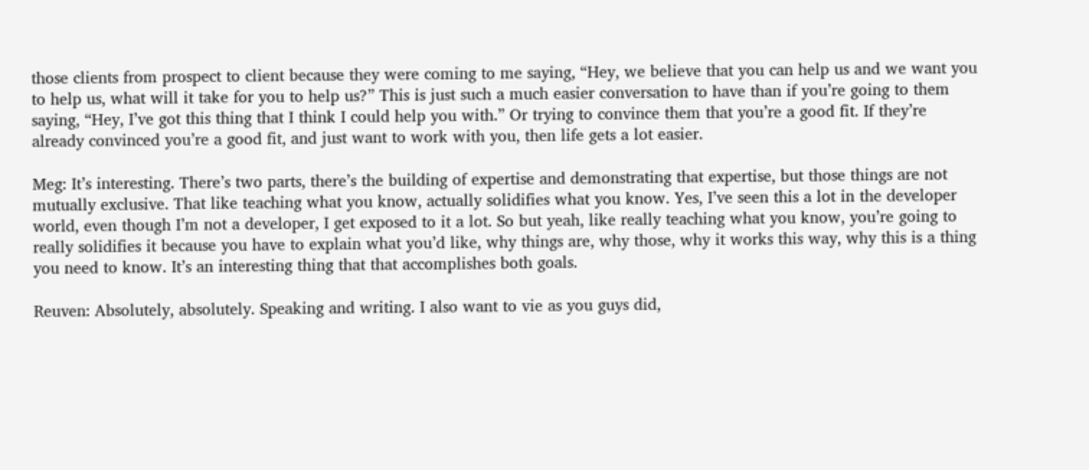those clients from prospect to client because they were coming to me saying, “Hey, we believe that you can help us and we want you to help us, what will it take for you to help us?” This is just such a much easier conversation to have than if you’re going to them saying, “Hey, I’ve got this thing that I think I could help you with.” Or trying to convince them that you’re a good fit. If they’re already convinced you’re a good fit, and just want to work with you, then life gets a lot easier.

Meg: It’s interesting. There’s two parts, there’s the building of expertise and demonstrating that expertise, but those things are not mutually exclusive. That like teaching what you know, actually solidifies what you know. Yes, I’ve seen this a lot in the developer world, even though I’m not a developer, I get exposed to it a lot. So but yeah, like really teaching what you know, you’re going to really solidifies it because you have to explain what you’d like, why things are, why those, why it works this way, why this is a thing you need to know. It’s an interesting thing that that accomplishes both goals.

Reuven: Absolutely, absolutely. Speaking and writing. I also want to vie as you guys did,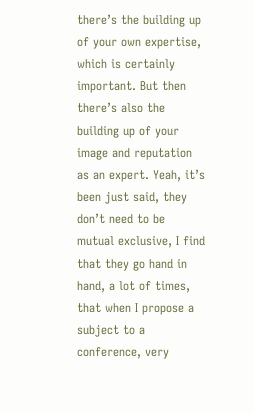there’s the building up of your own expertise, which is certainly important. But then there’s also the building up of your image and reputation as an expert. Yeah, it’s been just said, they don’t need to be mutual exclusive, I find that they go hand in hand, a lot of times, that when I propose a subject to a conference, very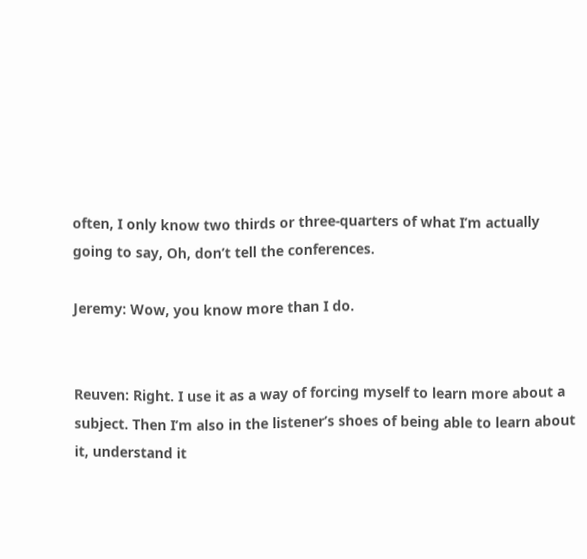often, I only know two thirds or three-quarters of what I’m actually going to say, Oh, don’t tell the conferences.

Jeremy: Wow, you know more than I do.


Reuven: Right. I use it as a way of forcing myself to learn more about a subject. Then I’m also in the listener’s shoes of being able to learn about it, understand it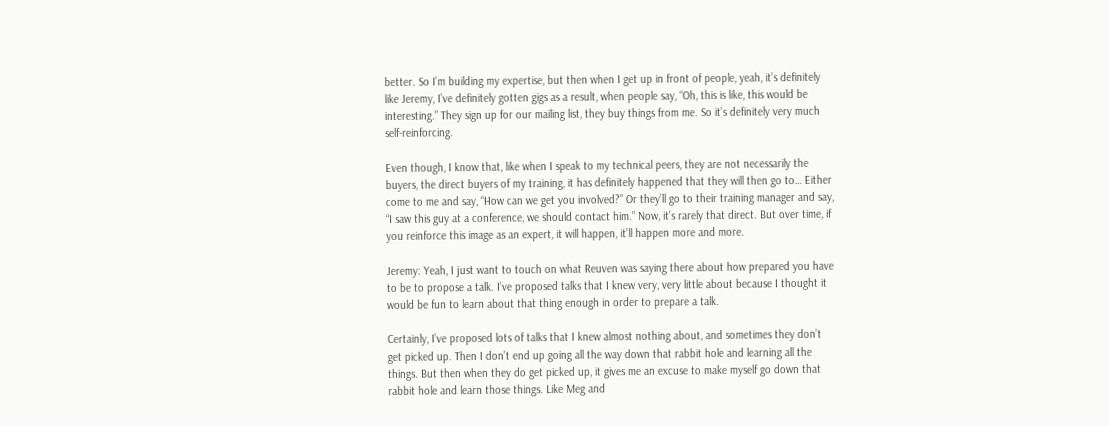better. So I’m building my expertise, but then when I get up in front of people, yeah, it’s definitely like Jeremy, I’ve definitely gotten gigs as a result, when people say, “Oh, this is like, this would be interesting.” They sign up for our mailing list, they buy things from me. So it’s definitely very much self-reinforcing.

Even though, I know that, like when I speak to my technical peers, they are not necessarily the buyers, the direct buyers of my training, it has definitely happened that they will then go to… Either come to me and say, “How can we get you involved?” Or they’ll go to their training manager and say, “I saw this guy at a conference, we should contact him.” Now, it’s rarely that direct. But over time, if you reinforce this image as an expert, it will happen, it’ll happen more and more.

Jeremy: Yeah, I just want to touch on what Reuven was saying there about how prepared you have to be to propose a talk. I’ve proposed talks that I knew very, very little about because I thought it would be fun to learn about that thing enough in order to prepare a talk.

Certainly, I’ve proposed lots of talks that I knew almost nothing about, and sometimes they don’t get picked up. Then I don’t end up going all the way down that rabbit hole and learning all the things. But then when they do get picked up, it gives me an excuse to make myself go down that rabbit hole and learn those things. Like Meg and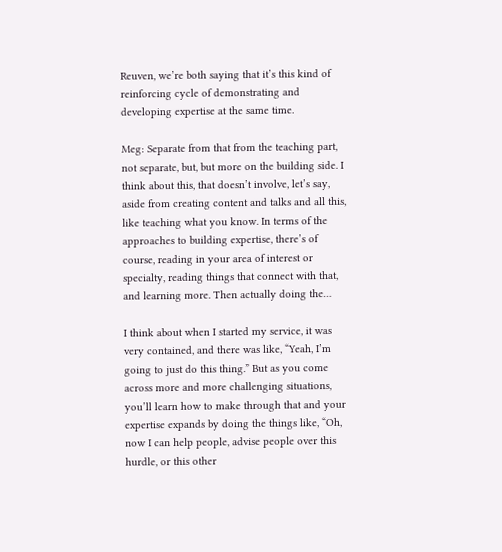Reuven, we’re both saying that it’s this kind of reinforcing cycle of demonstrating and developing expertise at the same time.

Meg: Separate from that from the teaching part, not separate, but, but more on the building side. I think about this, that doesn’t involve, let’s say, aside from creating content and talks and all this, like teaching what you know. In terms of the approaches to building expertise, there’s of course, reading in your area of interest or specialty, reading things that connect with that, and learning more. Then actually doing the…

I think about when I started my service, it was very contained, and there was like, “Yeah, I’m going to just do this thing.” But as you come across more and more challenging situations, you’ll learn how to make through that and your expertise expands by doing the things like, “Oh, now I can help people, advise people over this hurdle, or this other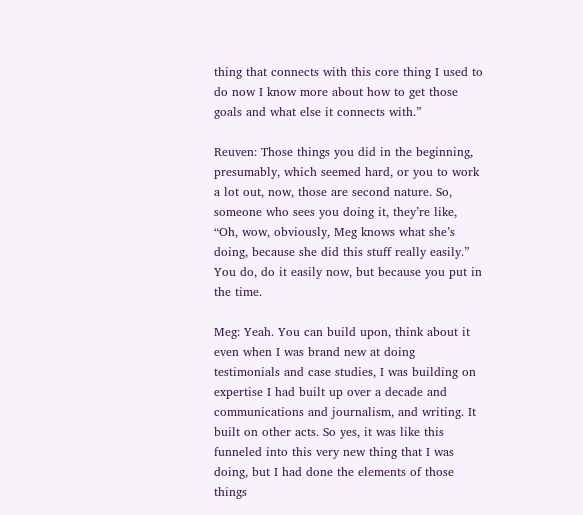thing that connects with this core thing I used to do now I know more about how to get those goals and what else it connects with.”

Reuven: Those things you did in the beginning, presumably, which seemed hard, or you to work a lot out, now, those are second nature. So, someone who sees you doing it, they’re like, “Oh, wow, obviously, Meg knows what she’s doing, because she did this stuff really easily.” You do, do it easily now, but because you put in the time.

Meg: Yeah. You can build upon, think about it even when I was brand new at doing testimonials and case studies, I was building on expertise I had built up over a decade and communications and journalism, and writing. It built on other acts. So yes, it was like this funneled into this very new thing that I was doing, but I had done the elements of those things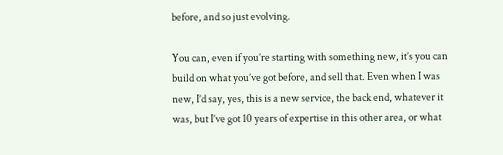before, and so just evolving.

You can, even if you’re starting with something new, it’s you can build on what you’ve got before, and sell that. Even when I was new, I’d say, yes, this is a new service, the back end, whatever it was, but I’ve got 10 years of expertise in this other area, or what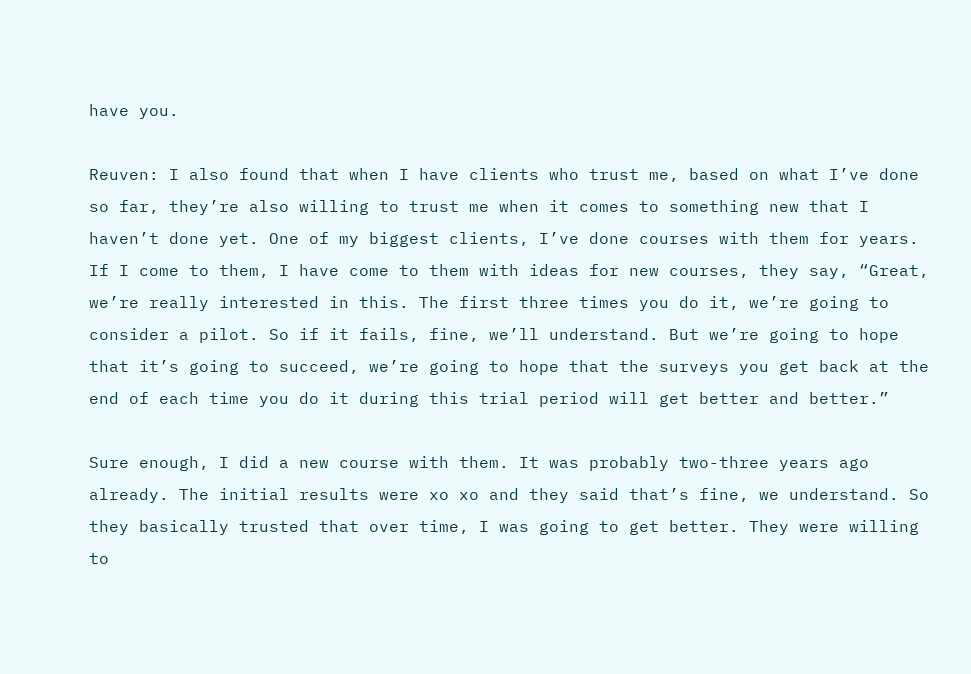have you.

Reuven: I also found that when I have clients who trust me, based on what I’ve done so far, they’re also willing to trust me when it comes to something new that I haven’t done yet. One of my biggest clients, I’ve done courses with them for years. If I come to them, I have come to them with ideas for new courses, they say, “Great, we’re really interested in this. The first three times you do it, we’re going to consider a pilot. So if it fails, fine, we’ll understand. But we’re going to hope that it’s going to succeed, we’re going to hope that the surveys you get back at the end of each time you do it during this trial period will get better and better.”

Sure enough, I did a new course with them. It was probably two-three years ago already. The initial results were xo xo and they said that’s fine, we understand. So they basically trusted that over time, I was going to get better. They were willing to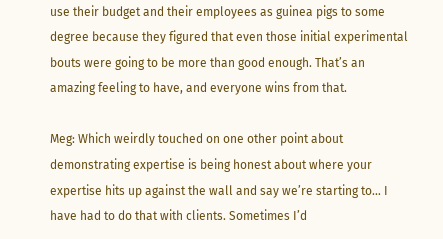use their budget and their employees as guinea pigs to some degree because they figured that even those initial experimental bouts were going to be more than good enough. That’s an amazing feeling to have, and everyone wins from that.

Meg: Which weirdly touched on one other point about demonstrating expertise is being honest about where your expertise hits up against the wall and say we’re starting to… I have had to do that with clients. Sometimes I’d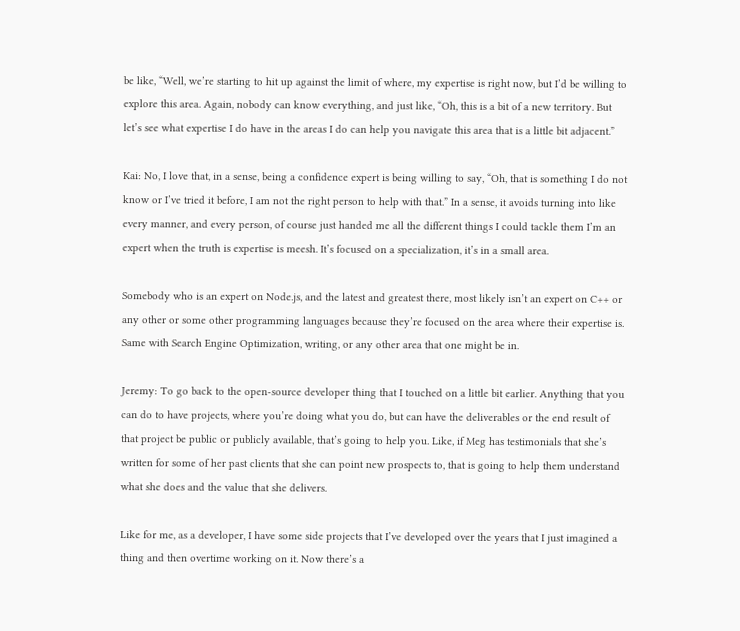be like, “Well, we’re starting to hit up against the limit of where, my expertise is right now, but I’d be willing to explore this area. Again, nobody can know everything, and just like, “Oh, this is a bit of a new territory. But let’s see what expertise I do have in the areas I do can help you navigate this area that is a little bit adjacent.”

Kai: No, I love that, in a sense, being a confidence expert is being willing to say, “Oh, that is something I do not know or I’ve tried it before, I am not the right person to help with that.” In a sense, it avoids turning into like every manner, and every person, of course just handed me all the different things I could tackle them I’m an expert when the truth is expertise is meesh. It’s focused on a specialization, it’s in a small area.

Somebody who is an expert on Node.js, and the latest and greatest there, most likely isn’t an expert on C++ or any other or some other programming languages because they’re focused on the area where their expertise is. Same with Search Engine Optimization, writing, or any other area that one might be in.

Jeremy: To go back to the open-source developer thing that I touched on a little bit earlier. Anything that you can do to have projects, where you’re doing what you do, but can have the deliverables or the end result of that project be public or publicly available, that’s going to help you. Like, if Meg has testimonials that she’s written for some of her past clients that she can point new prospects to, that is going to help them understand what she does and the value that she delivers.

Like for me, as a developer, I have some side projects that I’ve developed over the years that I just imagined a thing and then overtime working on it. Now there’s a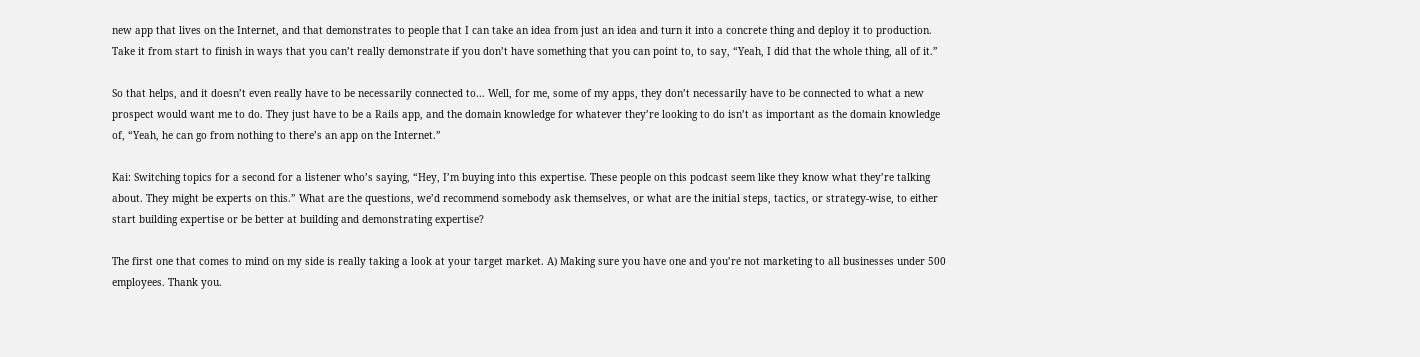new app that lives on the Internet, and that demonstrates to people that I can take an idea from just an idea and turn it into a concrete thing and deploy it to production. Take it from start to finish in ways that you can’t really demonstrate if you don’t have something that you can point to, to say, “Yeah, I did that the whole thing, all of it.”

So that helps, and it doesn’t even really have to be necessarily connected to… Well, for me, some of my apps, they don’t necessarily have to be connected to what a new prospect would want me to do. They just have to be a Rails app, and the domain knowledge for whatever they’re looking to do isn’t as important as the domain knowledge of, “Yeah, he can go from nothing to there’s an app on the Internet.”

Kai: Switching topics for a second for a listener who’s saying, “Hey, I’m buying into this expertise. These people on this podcast seem like they know what they’re talking about. They might be experts on this.” What are the questions, we’d recommend somebody ask themselves, or what are the initial steps, tactics, or strategy-wise, to either start building expertise or be better at building and demonstrating expertise?

The first one that comes to mind on my side is really taking a look at your target market. A) Making sure you have one and you’re not marketing to all businesses under 500 employees. Thank you.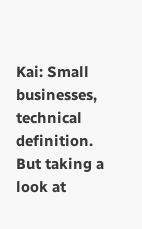Kai: Small businesses, technical definition. But taking a look at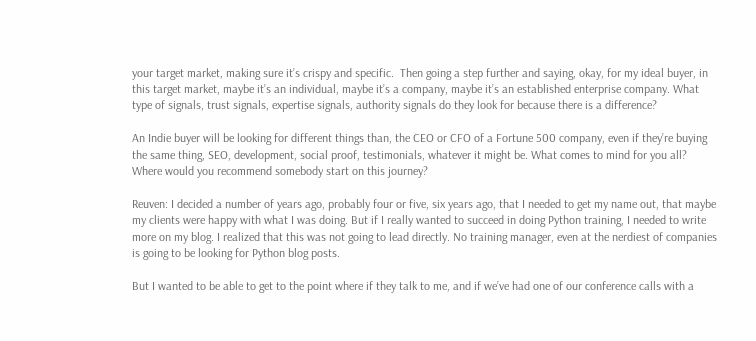your target market, making sure it’s crispy and specific.  Then going a step further and saying, okay, for my ideal buyer, in this target market, maybe it’s an individual, maybe it’s a company, maybe it’s an established enterprise company. What type of signals, trust signals, expertise signals, authority signals do they look for because there is a difference?

An Indie buyer will be looking for different things than, the CEO or CFO of a Fortune 500 company, even if they’re buying the same thing, SEO, development, social proof, testimonials, whatever it might be. What comes to mind for you all? Where would you recommend somebody start on this journey?

Reuven: I decided a number of years ago, probably four or five, six years ago, that I needed to get my name out, that maybe my clients were happy with what I was doing. But if I really wanted to succeed in doing Python training, I needed to write more on my blog. I realized that this was not going to lead directly. No training manager, even at the nerdiest of companies is going to be looking for Python blog posts.

But I wanted to be able to get to the point where if they talk to me, and if we’ve had one of our conference calls with a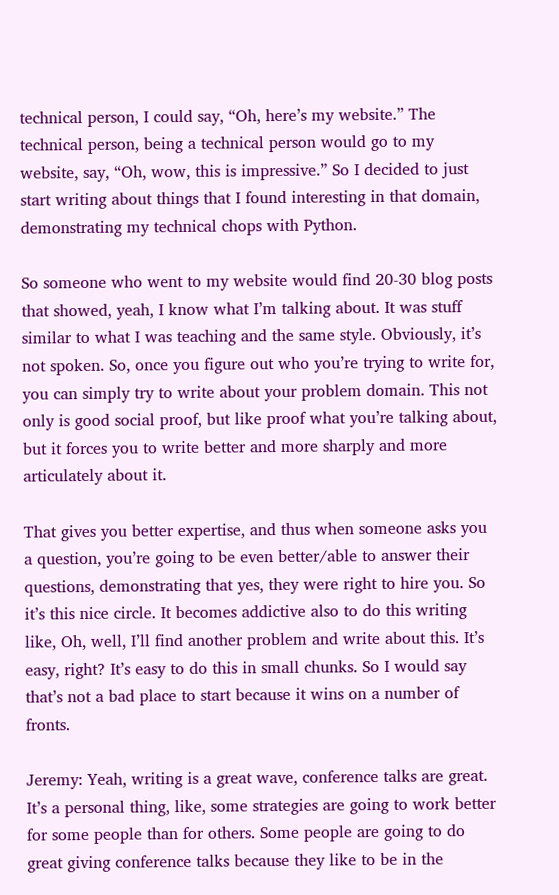technical person, I could say, “Oh, here’s my website.” The technical person, being a technical person would go to my website, say, “Oh, wow, this is impressive.” So I decided to just start writing about things that I found interesting in that domain, demonstrating my technical chops with Python.

So someone who went to my website would find 20-30 blog posts that showed, yeah, I know what I’m talking about. It was stuff similar to what I was teaching and the same style. Obviously, it’s not spoken. So, once you figure out who you’re trying to write for, you can simply try to write about your problem domain. This not only is good social proof, but like proof what you’re talking about, but it forces you to write better and more sharply and more articulately about it.

That gives you better expertise, and thus when someone asks you a question, you’re going to be even better/able to answer their questions, demonstrating that yes, they were right to hire you. So it’s this nice circle. It becomes addictive also to do this writing like, Oh, well, I’ll find another problem and write about this. It’s easy, right? It’s easy to do this in small chunks. So I would say that’s not a bad place to start because it wins on a number of fronts.

Jeremy: Yeah, writing is a great wave, conference talks are great. It’s a personal thing, like, some strategies are going to work better for some people than for others. Some people are going to do great giving conference talks because they like to be in the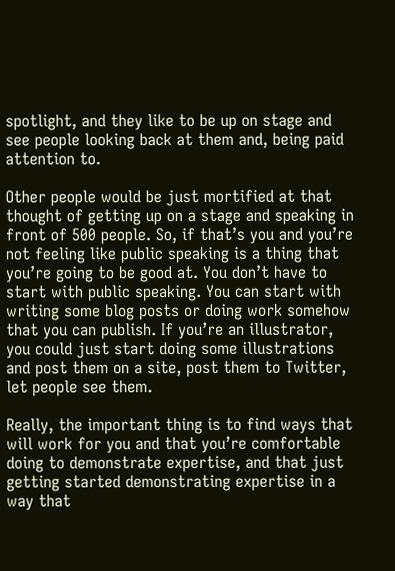spotlight, and they like to be up on stage and see people looking back at them and, being paid attention to.

Other people would be just mortified at that thought of getting up on a stage and speaking in front of 500 people. So, if that’s you and you’re not feeling like public speaking is a thing that you’re going to be good at. You don’t have to start with public speaking. You can start with writing some blog posts or doing work somehow that you can publish. If you’re an illustrator, you could just start doing some illustrations and post them on a site, post them to Twitter, let people see them.

Really, the important thing is to find ways that will work for you and that you’re comfortable doing to demonstrate expertise, and that just getting started demonstrating expertise in a way that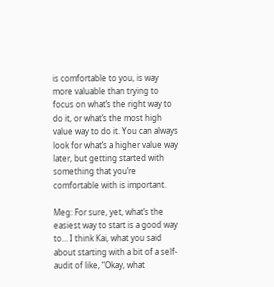is comfortable to you, is way more valuable than trying to focus on what’s the right way to do it, or what’s the most high value way to do it. You can always look for what’s a higher value way later, but getting started with something that you’re comfortable with is important.

Meg: For sure, yet, what’s the easiest way to start is a good way to… I think Kai, what you said about starting with a bit of a self-audit of like, “Okay, what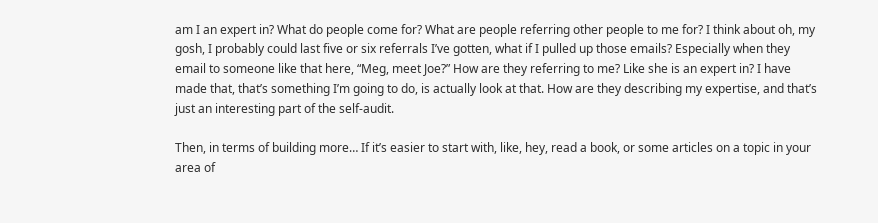am I an expert in? What do people come for? What are people referring other people to me for? I think about oh, my gosh, I probably could last five or six referrals I’ve gotten, what if I pulled up those emails? Especially when they email to someone like that here, “Meg, meet Joe?” How are they referring to me? Like she is an expert in? I have made that, that’s something I’m going to do, is actually look at that. How are they describing my expertise, and that’s just an interesting part of the self-audit.

Then, in terms of building more… If it’s easier to start with, like, hey, read a book, or some articles on a topic in your area of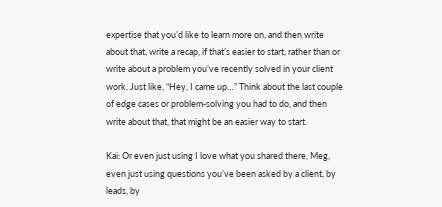expertise that you’d like to learn more on, and then write about that, write a recap, if that’s easier to start, rather than or write about a problem you’ve recently solved in your client work. Just like, “Hey, I came up…” Think about the last couple of edge cases or problem-solving you had to do, and then write about that, that might be an easier way to start.

Kai: Or even just using I love what you shared there, Meg, even just using questions you’ve been asked by a client, by leads, by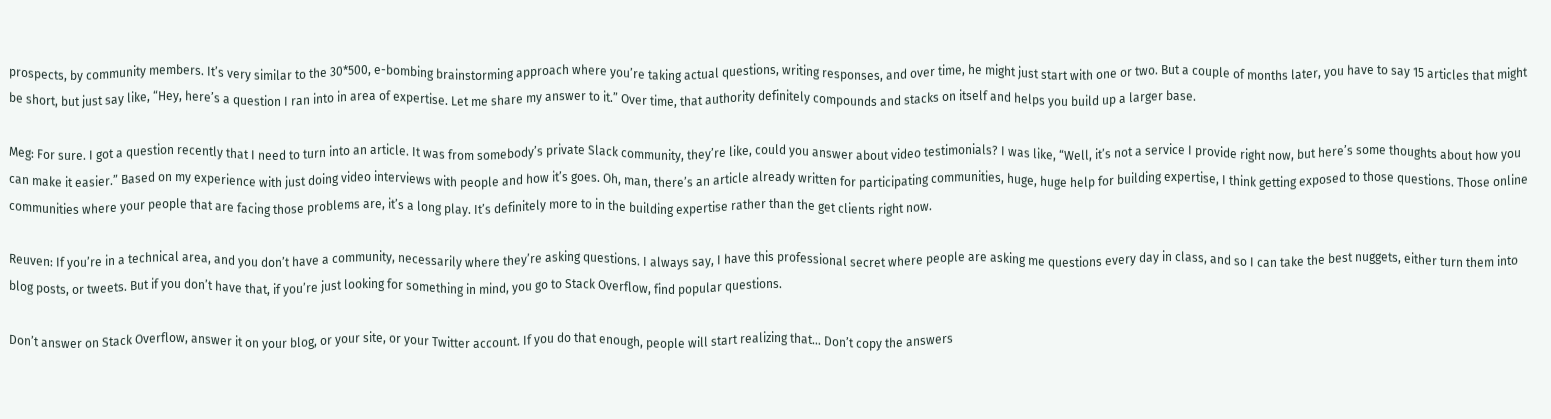prospects, by community members. It’s very similar to the 30*500, e-bombing brainstorming approach where you’re taking actual questions, writing responses, and over time, he might just start with one or two. But a couple of months later, you have to say 15 articles that might be short, but just say like, “Hey, here’s a question I ran into in area of expertise. Let me share my answer to it.” Over time, that authority definitely compounds and stacks on itself and helps you build up a larger base.

Meg: For sure. I got a question recently that I need to turn into an article. It was from somebody’s private Slack community, they’re like, could you answer about video testimonials? I was like, “Well, it’s not a service I provide right now, but here’s some thoughts about how you can make it easier.” Based on my experience with just doing video interviews with people and how it’s goes. Oh, man, there’s an article already written for participating communities, huge, huge help for building expertise, I think getting exposed to those questions. Those online communities where your people that are facing those problems are, it’s a long play. It’s definitely more to in the building expertise rather than the get clients right now.

Reuven: If you’re in a technical area, and you don’t have a community, necessarily where they’re asking questions. I always say, I have this professional secret where people are asking me questions every day in class, and so I can take the best nuggets, either turn them into blog posts, or tweets. But if you don’t have that, if you’re just looking for something in mind, you go to Stack Overflow, find popular questions.

Don’t answer on Stack Overflow, answer it on your blog, or your site, or your Twitter account. If you do that enough, people will start realizing that… Don’t copy the answers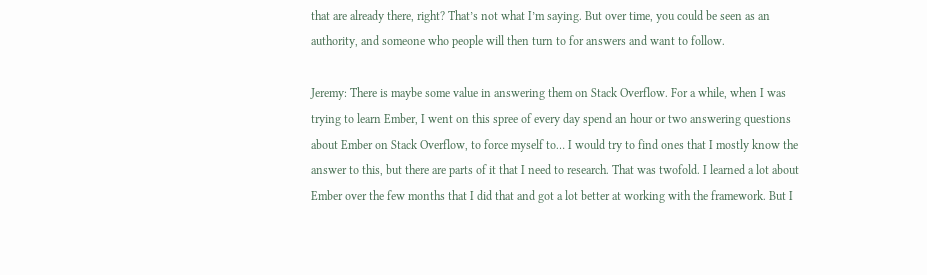that are already there, right? That’s not what I’m saying. But over time, you could be seen as an authority, and someone who people will then turn to for answers and want to follow.

Jeremy: There is maybe some value in answering them on Stack Overflow. For a while, when I was trying to learn Ember, I went on this spree of every day spend an hour or two answering questions about Ember on Stack Overflow, to force myself to… I would try to find ones that I mostly know the answer to this, but there are parts of it that I need to research. That was twofold. I learned a lot about Ember over the few months that I did that and got a lot better at working with the framework. But I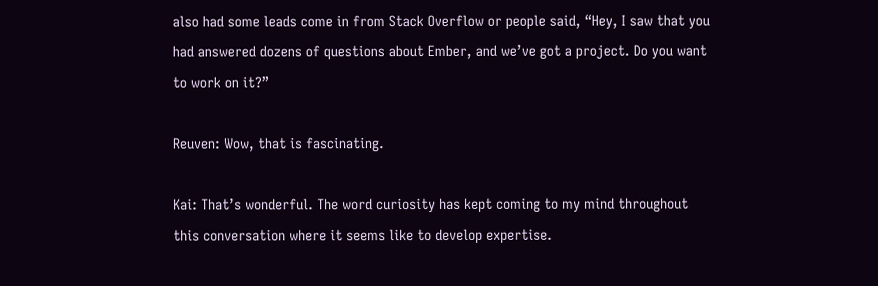also had some leads come in from Stack Overflow or people said, “Hey, I saw that you had answered dozens of questions about Ember, and we’ve got a project. Do you want to work on it?”

Reuven: Wow, that is fascinating.

Kai: That’s wonderful. The word curiosity has kept coming to my mind throughout this conversation where it seems like to develop expertise.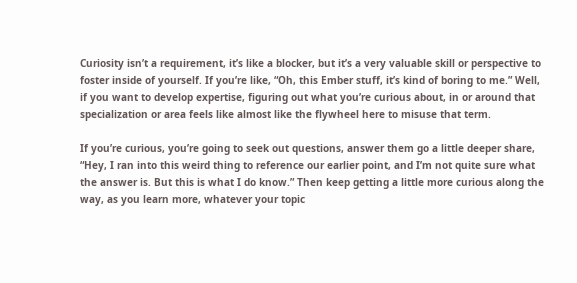Curiosity isn’t a requirement, it’s like a blocker, but it’s a very valuable skill or perspective to foster inside of yourself. If you’re like, “Oh, this Ember stuff, it’s kind of boring to me.” Well, if you want to develop expertise, figuring out what you’re curious about, in or around that specialization or area feels like almost like the flywheel here to misuse that term.

If you’re curious, you’re going to seek out questions, answer them go a little deeper share, “Hey, I ran into this weird thing to reference our earlier point, and I’m not quite sure what the answer is. But this is what I do know.” Then keep getting a little more curious along the way, as you learn more, whatever your topic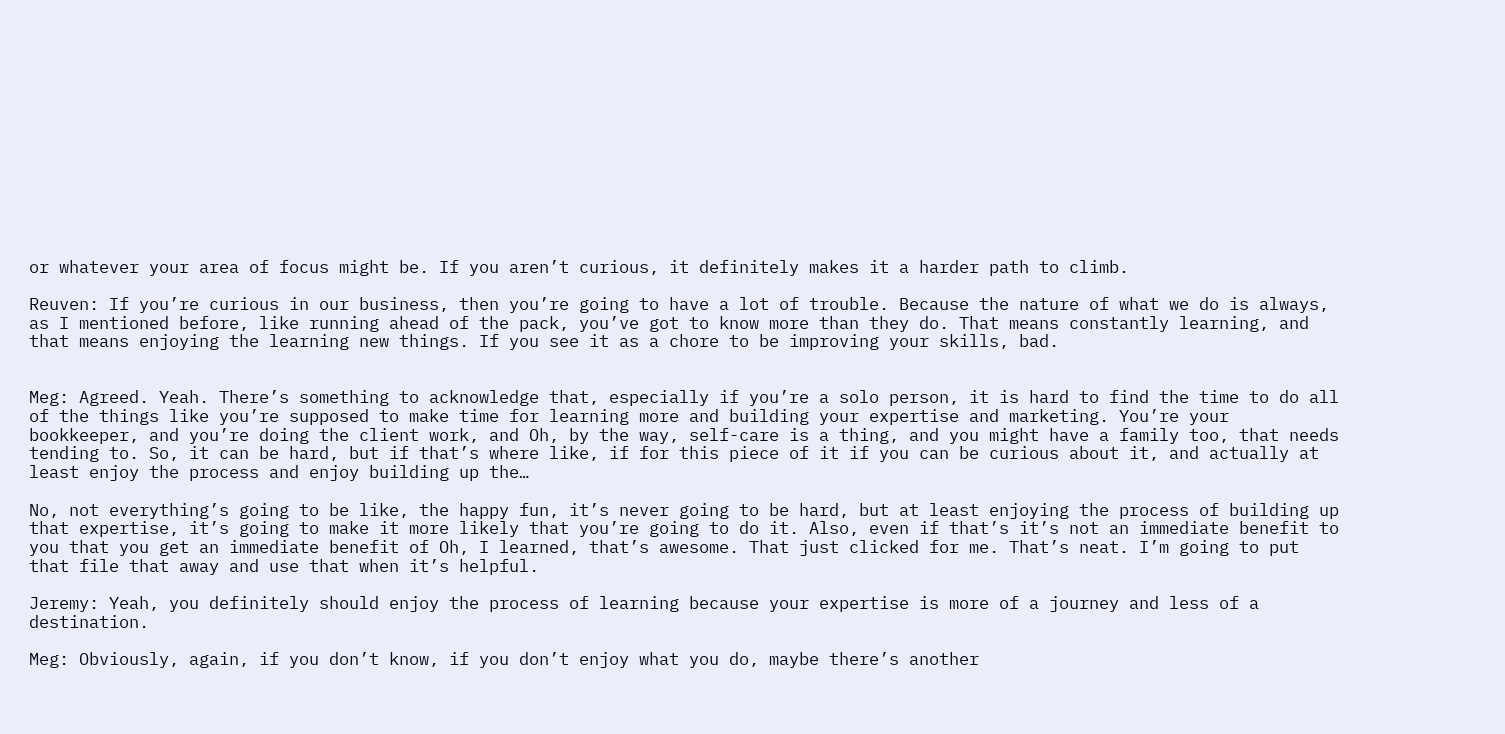or whatever your area of focus might be. If you aren’t curious, it definitely makes it a harder path to climb.

Reuven: If you’re curious in our business, then you’re going to have a lot of trouble. Because the nature of what we do is always, as I mentioned before, like running ahead of the pack, you’ve got to know more than they do. That means constantly learning, and that means enjoying the learning new things. If you see it as a chore to be improving your skills, bad.


Meg: Agreed. Yeah. There’s something to acknowledge that, especially if you’re a solo person, it is hard to find the time to do all of the things like you’re supposed to make time for learning more and building your expertise and marketing. You’re your bookkeeper, and you’re doing the client work, and Oh, by the way, self-care is a thing, and you might have a family too, that needs tending to. So, it can be hard, but if that’s where like, if for this piece of it if you can be curious about it, and actually at least enjoy the process and enjoy building up the…

No, not everything’s going to be like, the happy fun, it’s never going to be hard, but at least enjoying the process of building up that expertise, it’s going to make it more likely that you’re going to do it. Also, even if that’s it’s not an immediate benefit to you that you get an immediate benefit of Oh, I learned, that’s awesome. That just clicked for me. That’s neat. I’m going to put that file that away and use that when it’s helpful.

Jeremy: Yeah, you definitely should enjoy the process of learning because your expertise is more of a journey and less of a destination.

Meg: Obviously, again, if you don’t know, if you don’t enjoy what you do, maybe there’s another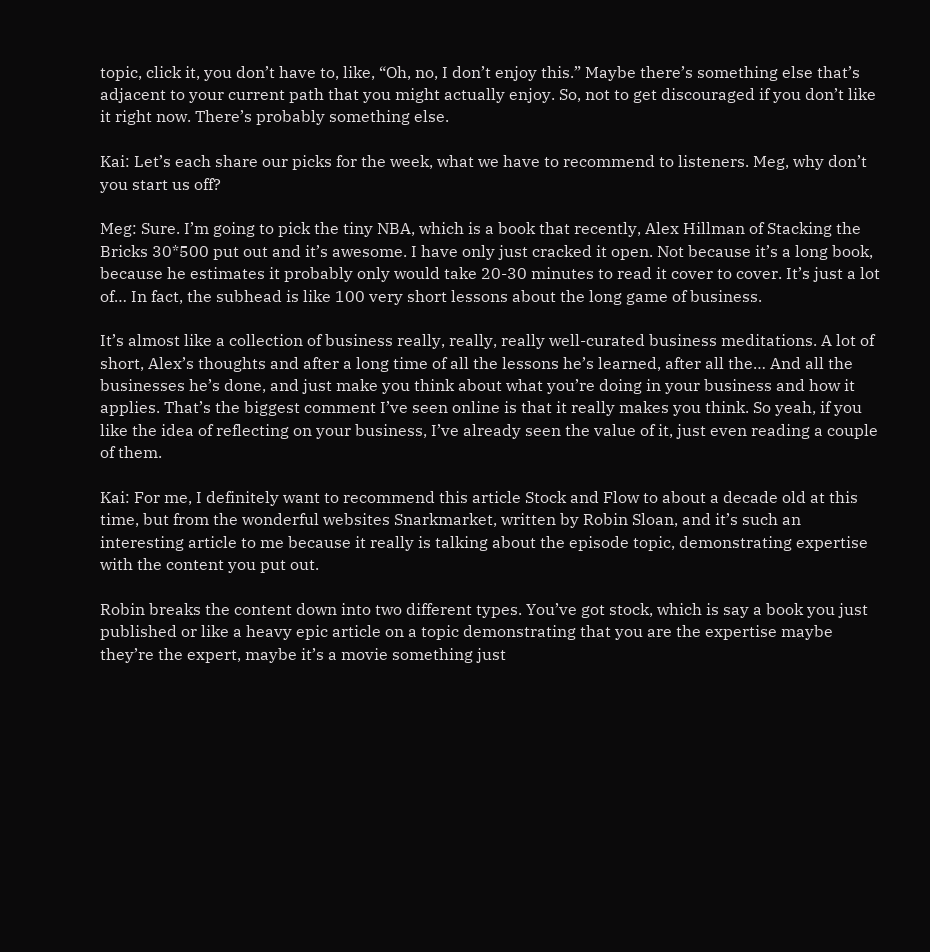topic, click it, you don’t have to, like, “Oh, no, I don’t enjoy this.” Maybe there’s something else that’s adjacent to your current path that you might actually enjoy. So, not to get discouraged if you don’t like it right now. There’s probably something else.

Kai: Let’s each share our picks for the week, what we have to recommend to listeners. Meg, why don’t you start us off?

Meg: Sure. I’m going to pick the tiny NBA, which is a book that recently, Alex Hillman of Stacking the Bricks 30*500 put out and it’s awesome. I have only just cracked it open. Not because it’s a long book, because he estimates it probably only would take 20-30 minutes to read it cover to cover. It’s just a lot of… In fact, the subhead is like 100 very short lessons about the long game of business.

It’s almost like a collection of business really, really, really well-curated business meditations. A lot of short, Alex’s thoughts and after a long time of all the lessons he’s learned, after all the… And all the businesses he’s done, and just make you think about what you’re doing in your business and how it applies. That’s the biggest comment I’ve seen online is that it really makes you think. So yeah, if you like the idea of reflecting on your business, I’ve already seen the value of it, just even reading a couple of them.

Kai: For me, I definitely want to recommend this article Stock and Flow to about a decade old at this time, but from the wonderful websites Snarkmarket, written by Robin Sloan, and it’s such an interesting article to me because it really is talking about the episode topic, demonstrating expertise with the content you put out.

Robin breaks the content down into two different types. You’ve got stock, which is say a book you just published or like a heavy epic article on a topic demonstrating that you are the expertise maybe they’re the expert, maybe it’s a movie something just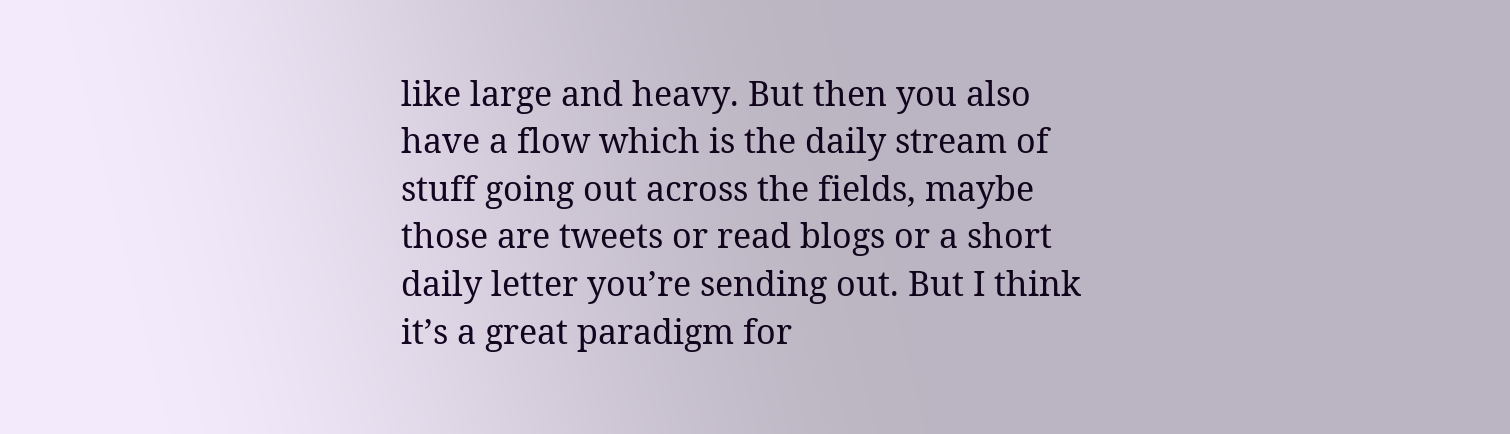like large and heavy. But then you also have a flow which is the daily stream of stuff going out across the fields, maybe those are tweets or read blogs or a short daily letter you’re sending out. But I think it’s a great paradigm for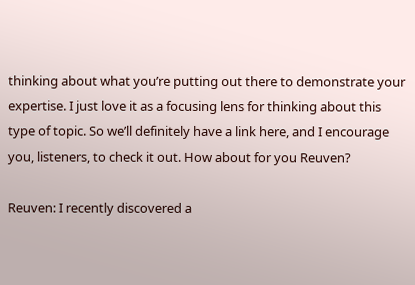thinking about what you’re putting out there to demonstrate your expertise. I just love it as a focusing lens for thinking about this type of topic. So we’ll definitely have a link here, and I encourage you, listeners, to check it out. How about for you Reuven?

Reuven: I recently discovered a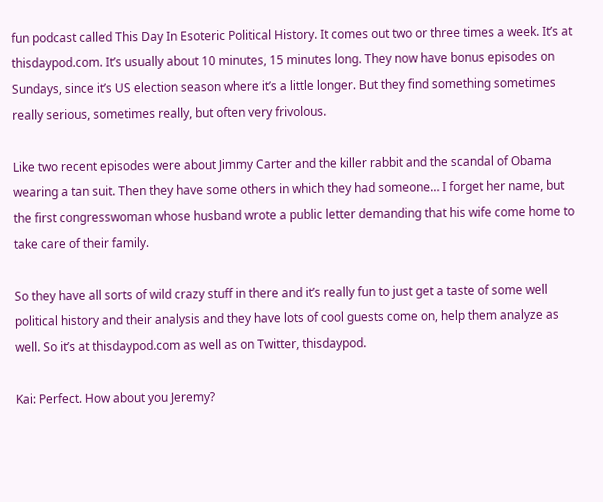fun podcast called This Day In Esoteric Political History. It comes out two or three times a week. It’s at thisdaypod.com. It’s usually about 10 minutes, 15 minutes long. They now have bonus episodes on Sundays, since it’s US election season where it’s a little longer. But they find something sometimes really serious, sometimes really, but often very frivolous.

Like two recent episodes were about Jimmy Carter and the killer rabbit and the scandal of Obama wearing a tan suit. Then they have some others in which they had someone… I forget her name, but the first congresswoman whose husband wrote a public letter demanding that his wife come home to take care of their family.

So they have all sorts of wild crazy stuff in there and it’s really fun to just get a taste of some well political history and their analysis and they have lots of cool guests come on, help them analyze as well. So it’s at thisdaypod.com as well as on Twitter, thisdaypod.

Kai: Perfect. How about you Jeremy?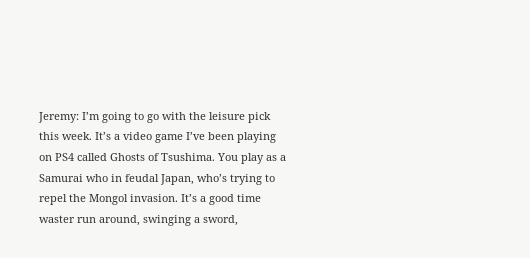Jeremy: I’m going to go with the leisure pick this week. It’s a video game I’ve been playing on PS4 called Ghosts of Tsushima. You play as a Samurai who in feudal Japan, who’s trying to repel the Mongol invasion. It’s a good time waster run around, swinging a sword,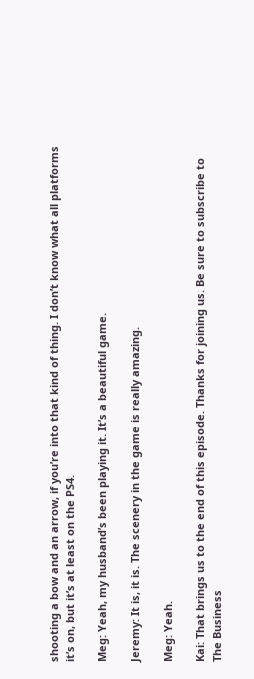shooting a bow and an arrow, if you’re into that kind of thing. I don’t know what all platforms it’s on, but it’s at least on the PS4.

Meg: Yeah, my husband’s been playing it. It’s a beautiful game.

Jeremy: It is, it is. The scenery in the game is really amazing.

Meg: Yeah.

Kai: That brings us to the end of this episode. Thanks for joining us. Be sure to subscribe to The Business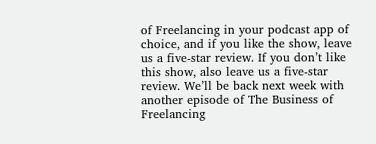of Freelancing in your podcast app of choice, and if you like the show, leave us a five-star review. If you don’t like this show, also leave us a five-star review. We’ll be back next week with another episode of The Business of Freelancing